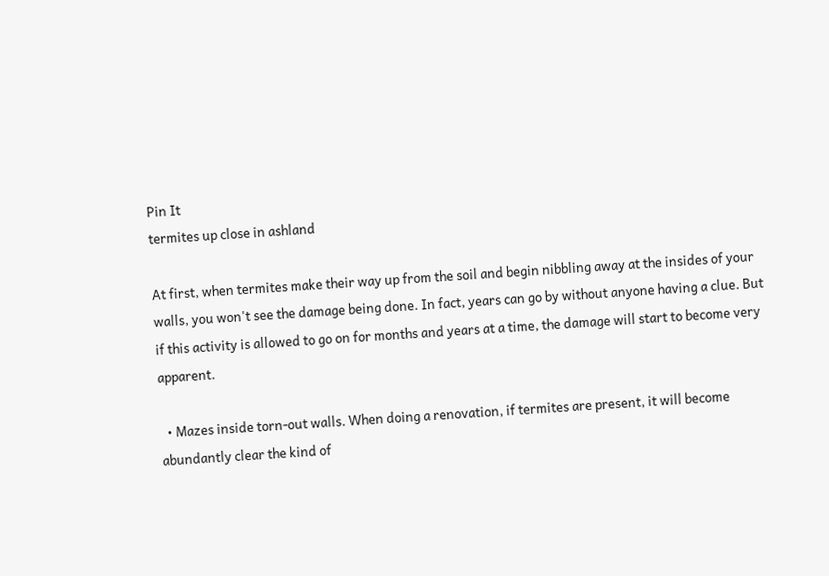Pin It
termites up close in ashland

At first, when termites make their way up from the soil and begin nibbling away at the insides of your walls, you won't see the damage being done. In fact, years can go by without anyone having a clue. But if this activity is allowed to go on for months and years at a time, the damage will start to become very apparent.

  • Mazes inside torn-out walls. When doing a renovation, if termites are present, it will become abundantly clear the kind of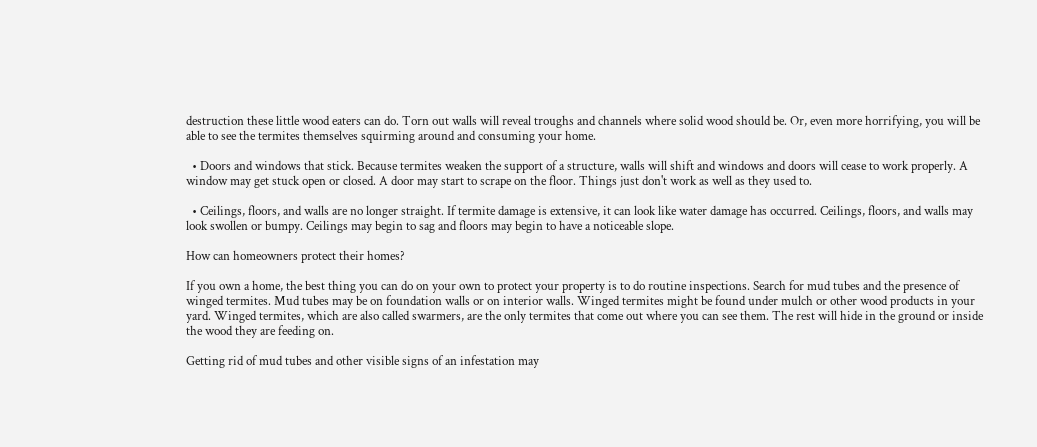destruction these little wood eaters can do. Torn out walls will reveal troughs and channels where solid wood should be. Or, even more horrifying, you will be able to see the termites themselves squirming around and consuming your home.

  • Doors and windows that stick. Because termites weaken the support of a structure, walls will shift and windows and doors will cease to work properly. A window may get stuck open or closed. A door may start to scrape on the floor. Things just don't work as well as they used to.

  • Ceilings, floors, and walls are no longer straight. If termite damage is extensive, it can look like water damage has occurred. Ceilings, floors, and walls may look swollen or bumpy. Ceilings may begin to sag and floors may begin to have a noticeable slope.

How can homeowners protect their homes?

If you own a home, the best thing you can do on your own to protect your property is to do routine inspections. Search for mud tubes and the presence of winged termites. Mud tubes may be on foundation walls or on interior walls. Winged termites might be found under mulch or other wood products in your yard. Winged termites, which are also called swarmers, are the only termites that come out where you can see them. The rest will hide in the ground or inside the wood they are feeding on.

Getting rid of mud tubes and other visible signs of an infestation may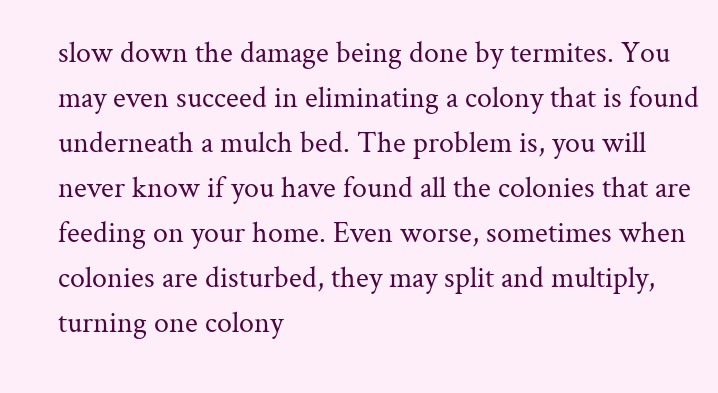slow down the damage being done by termites. You may even succeed in eliminating a colony that is found underneath a mulch bed. The problem is, you will never know if you have found all the colonies that are feeding on your home. Even worse, sometimes when colonies are disturbed, they may split and multiply, turning one colony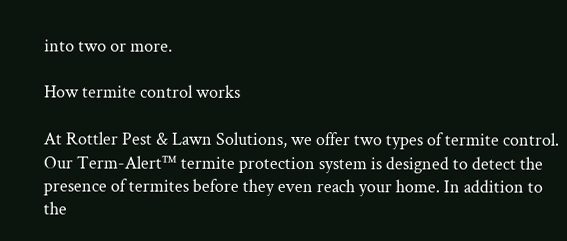into two or more.

How termite control works

At Rottler Pest & Lawn Solutions, we offer two types of termite control. Our Term-Alert™ termite protection system is designed to detect the presence of termites before they even reach your home. In addition to the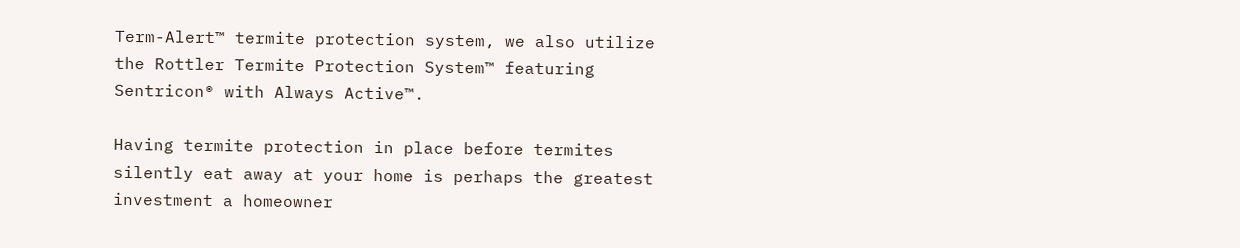Term-Alert™ termite protection system, we also utilize the Rottler Termite Protection System™ featuring Sentricon® with Always Active™.

Having termite protection in place before termites silently eat away at your home is perhaps the greatest investment a homeowner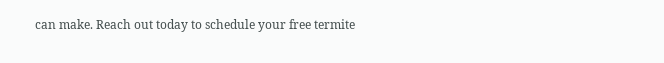can make. Reach out today to schedule your free termite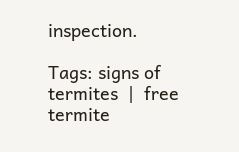inspection.

Tags: signs of termites  |  free termite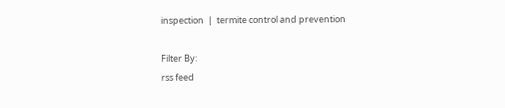inspection  |  termite control and prevention

Filter By:
rss feed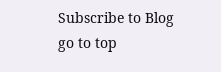Subscribe to Blog
go to top